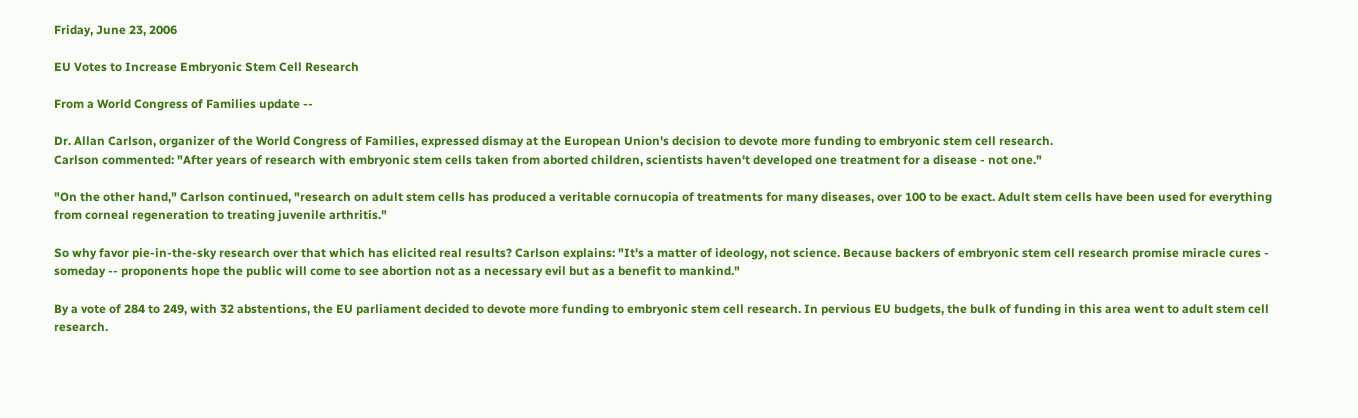Friday, June 23, 2006

EU Votes to Increase Embryonic Stem Cell Research

From a World Congress of Families update --

Dr. Allan Carlson, organizer of the World Congress of Families, expressed dismay at the European Union's decision to devote more funding to embryonic stem cell research.
Carlson commented: "After years of research with embryonic stem cells taken from aborted children, scientists haven't developed one treatment for a disease - not one."

"On the other hand," Carlson continued, "research on adult stem cells has produced a veritable cornucopia of treatments for many diseases, over 100 to be exact. Adult stem cells have been used for everything from corneal regeneration to treating juvenile arthritis."

So why favor pie-in-the-sky research over that which has elicited real results? Carlson explains: "It's a matter of ideology, not science. Because backers of embryonic stem cell research promise miracle cures - someday -- proponents hope the public will come to see abortion not as a necessary evil but as a benefit to mankind."

By a vote of 284 to 249, with 32 abstentions, the EU parliament decided to devote more funding to embryonic stem cell research. In pervious EU budgets, the bulk of funding in this area went to adult stem cell research.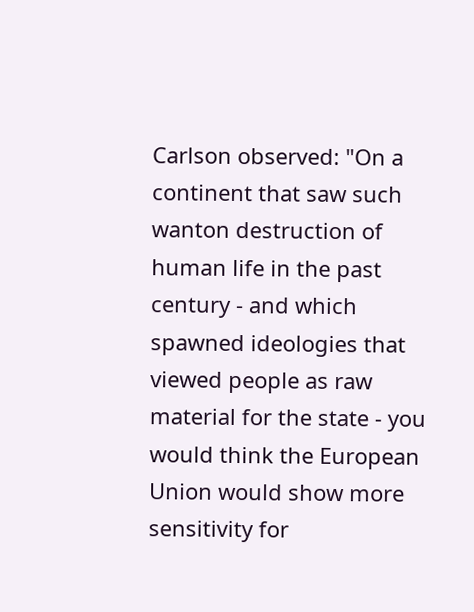Carlson observed: "On a continent that saw such wanton destruction of human life in the past century - and which spawned ideologies that viewed people as raw material for the state - you would think the European Union would show more sensitivity for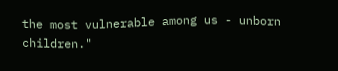the most vulnerable among us - unborn children."